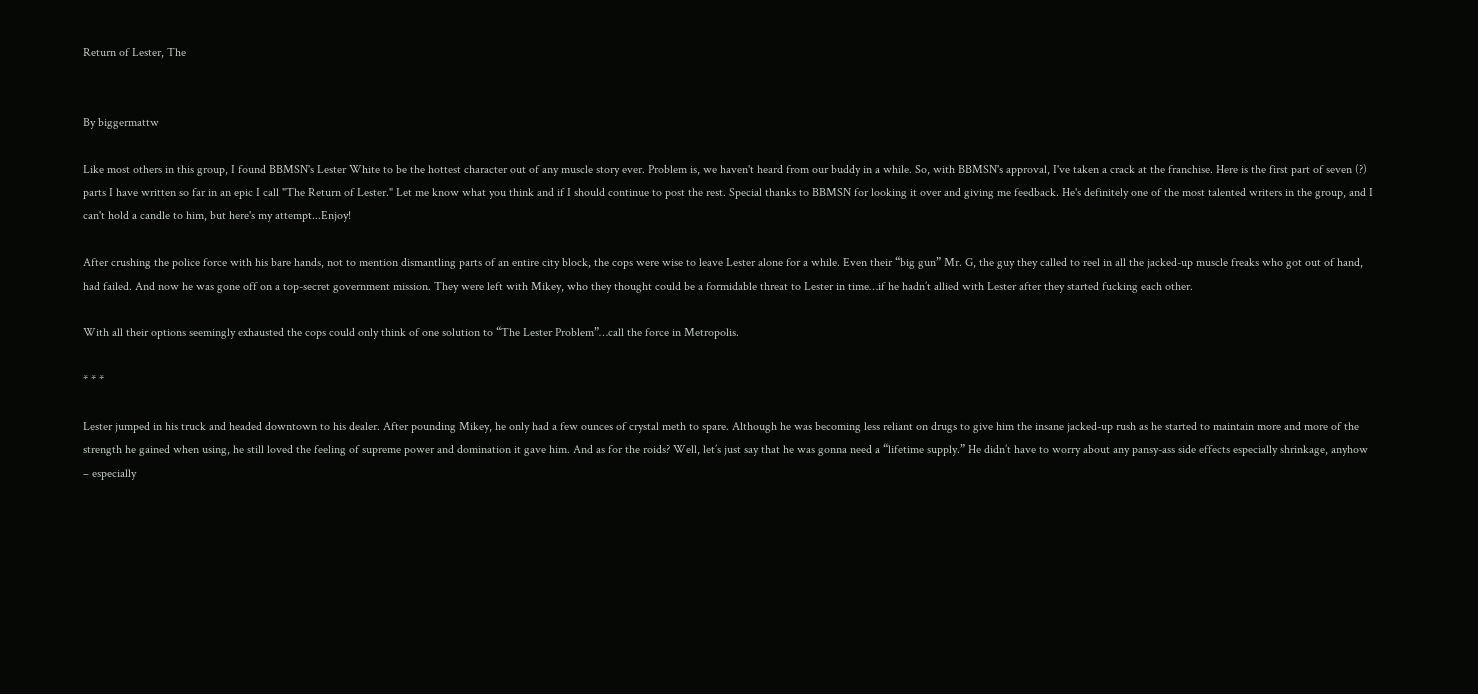Return of Lester, The


By biggermattw

Like most others in this group, I found BBMSN's Lester White to be the hottest character out of any muscle story ever. Problem is, we haven't heard from our buddy in a while. So, with BBMSN's approval, I've taken a crack at the franchise. Here is the first part of seven (?) parts I have written so far in an epic I call "The Return of Lester." Let me know what you think and if I should continue to post the rest. Special thanks to BBMSN for looking it over and giving me feedback. He's definitely one of the most talented writers in the group, and I can't hold a candle to him, but here's my attempt...Enjoy!

After crushing the police force with his bare hands, not to mention dismantling parts of an entire city block, the cops were wise to leave Lester alone for a while. Even their “big gun” Mr. G, the guy they called to reel in all the jacked-up muscle freaks who got out of hand, had failed. And now he was gone off on a top-secret government mission. They were left with Mikey, who they thought could be a formidable threat to Lester in time…if he hadn’t allied with Lester after they started fucking each other.

With all their options seemingly exhausted the cops could only think of one solution to “The Lester Problem”…call the force in Metropolis.

* * *

Lester jumped in his truck and headed downtown to his dealer. After pounding Mikey, he only had a few ounces of crystal meth to spare. Although he was becoming less reliant on drugs to give him the insane jacked-up rush as he started to maintain more and more of the strength he gained when using, he still loved the feeling of supreme power and domination it gave him. And as for the roids? Well, let’s just say that he was gonna need a “lifetime supply.” He didn’t have to worry about any pansy-ass side effects especially shrinkage, anyhow – especially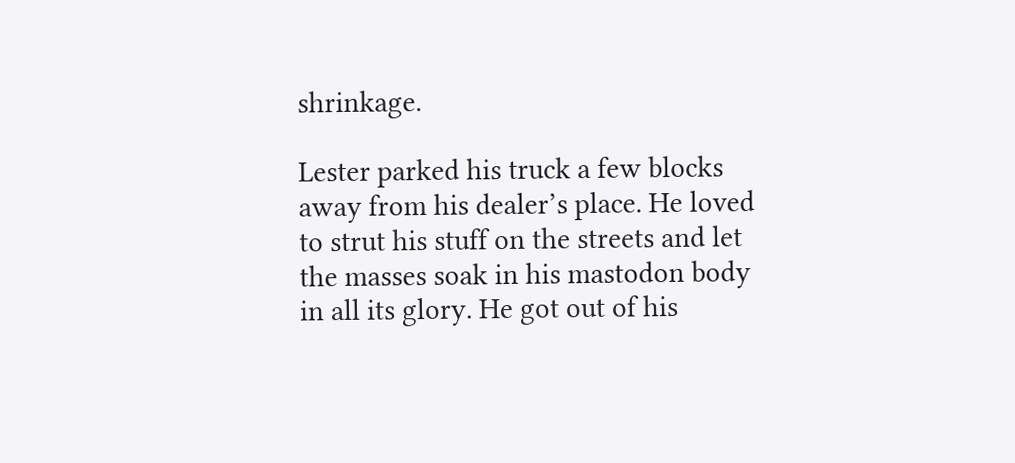shrinkage.

Lester parked his truck a few blocks away from his dealer’s place. He loved to strut his stuff on the streets and let the masses soak in his mastodon body in all its glory. He got out of his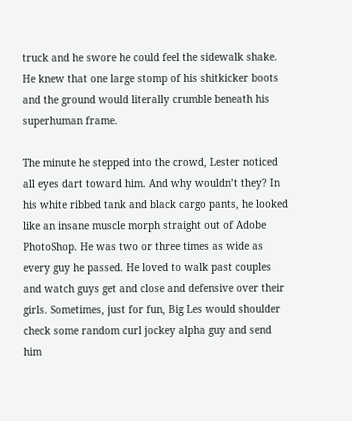truck and he swore he could feel the sidewalk shake. He knew that one large stomp of his shitkicker boots and the ground would literally crumble beneath his superhuman frame.

The minute he stepped into the crowd, Lester noticed all eyes dart toward him. And why wouldn’t they? In his white ribbed tank and black cargo pants, he looked like an insane muscle morph straight out of Adobe PhotoShop. He was two or three times as wide as every guy he passed. He loved to walk past couples and watch guys get and close and defensive over their girls. Sometimes, just for fun, Big Les would shoulder check some random curl jockey alpha guy and send him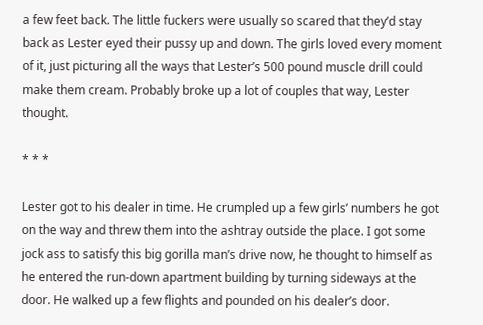a few feet back. The little fuckers were usually so scared that they’d stay back as Lester eyed their pussy up and down. The girls loved every moment of it, just picturing all the ways that Lester’s 500 pound muscle drill could make them cream. Probably broke up a lot of couples that way, Lester thought.

* * *

Lester got to his dealer in time. He crumpled up a few girls’ numbers he got on the way and threw them into the ashtray outside the place. I got some jock ass to satisfy this big gorilla man’s drive now, he thought to himself as he entered the run-down apartment building by turning sideways at the door. He walked up a few flights and pounded on his dealer’s door.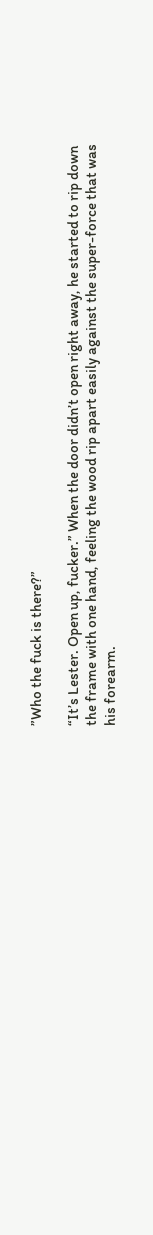”Who the fuck is there?”

“It’s Lester. Open up, fucker.” When the door didn’t open right away, he started to rip down the frame with one hand, feeling the wood rip apart easily against the super-force that was his forearm.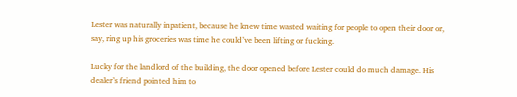Lester was naturally inpatient, because he knew time wasted waiting for people to open their door or, say, ring up his groceries was time he could’ve been lifting or fucking.

Lucky for the landlord of the building, the door opened before Lester could do much damage. His dealer’s friend pointed him to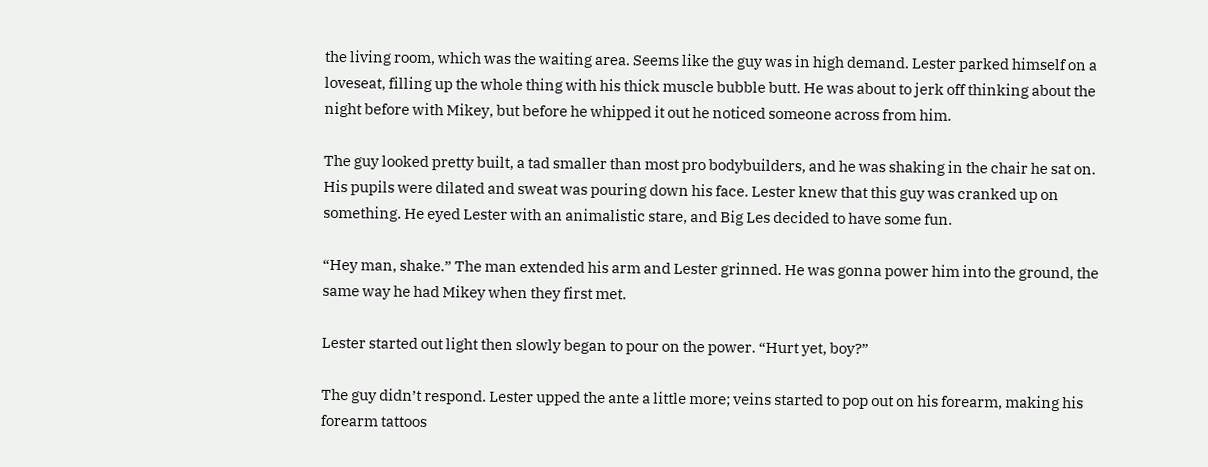the living room, which was the waiting area. Seems like the guy was in high demand. Lester parked himself on a loveseat, filling up the whole thing with his thick muscle bubble butt. He was about to jerk off thinking about the night before with Mikey, but before he whipped it out he noticed someone across from him.

The guy looked pretty built, a tad smaller than most pro bodybuilders, and he was shaking in the chair he sat on. His pupils were dilated and sweat was pouring down his face. Lester knew that this guy was cranked up on something. He eyed Lester with an animalistic stare, and Big Les decided to have some fun.

“Hey man, shake.” The man extended his arm and Lester grinned. He was gonna power him into the ground, the same way he had Mikey when they first met.

Lester started out light then slowly began to pour on the power. “Hurt yet, boy?”

The guy didn’t respond. Lester upped the ante a little more; veins started to pop out on his forearm, making his forearm tattoos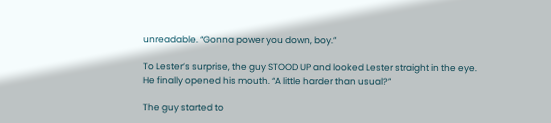unreadable. “Gonna power you down, boy.”

To Lester’s surprise, the guy STOOD UP and looked Lester straight in the eye. He finally opened his mouth. “A little harder than usual?”

The guy started to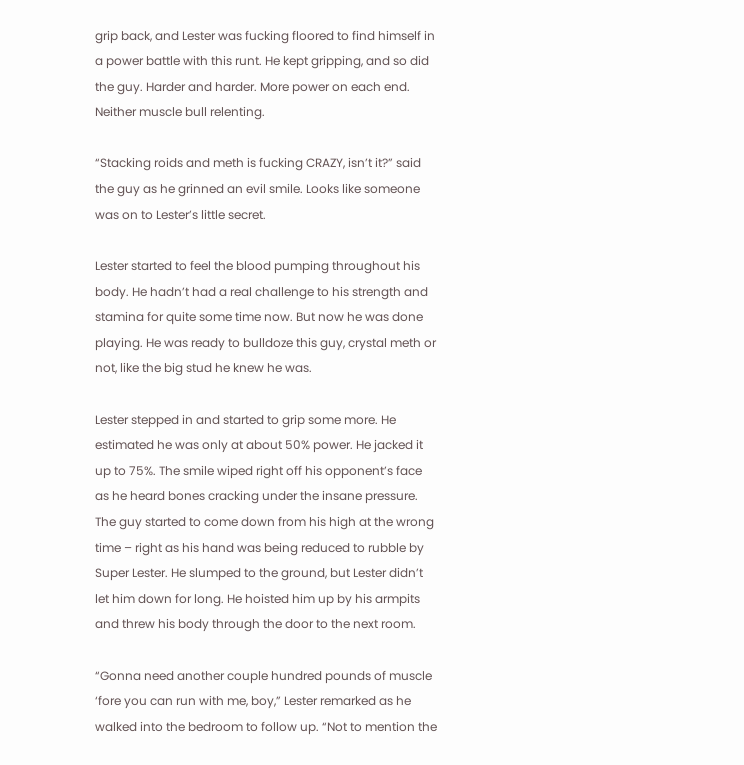grip back, and Lester was fucking floored to find himself in a power battle with this runt. He kept gripping, and so did the guy. Harder and harder. More power on each end. Neither muscle bull relenting.

“Stacking roids and meth is fucking CRAZY, isn’t it?” said the guy as he grinned an evil smile. Looks like someone was on to Lester’s little secret.

Lester started to feel the blood pumping throughout his body. He hadn’t had a real challenge to his strength and stamina for quite some time now. But now he was done playing. He was ready to bulldoze this guy, crystal meth or not, like the big stud he knew he was.

Lester stepped in and started to grip some more. He estimated he was only at about 50% power. He jacked it up to 75%. The smile wiped right off his opponent’s face as he heard bones cracking under the insane pressure. The guy started to come down from his high at the wrong time – right as his hand was being reduced to rubble by Super Lester. He slumped to the ground, but Lester didn’t let him down for long. He hoisted him up by his armpits and threw his body through the door to the next room.

“Gonna need another couple hundred pounds of muscle ‘fore you can run with me, boy,” Lester remarked as he walked into the bedroom to follow up. “Not to mention the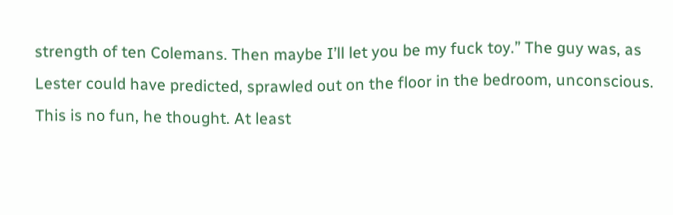strength of ten Colemans. Then maybe I’ll let you be my fuck toy.” The guy was, as Lester could have predicted, sprawled out on the floor in the bedroom, unconscious. This is no fun, he thought. At least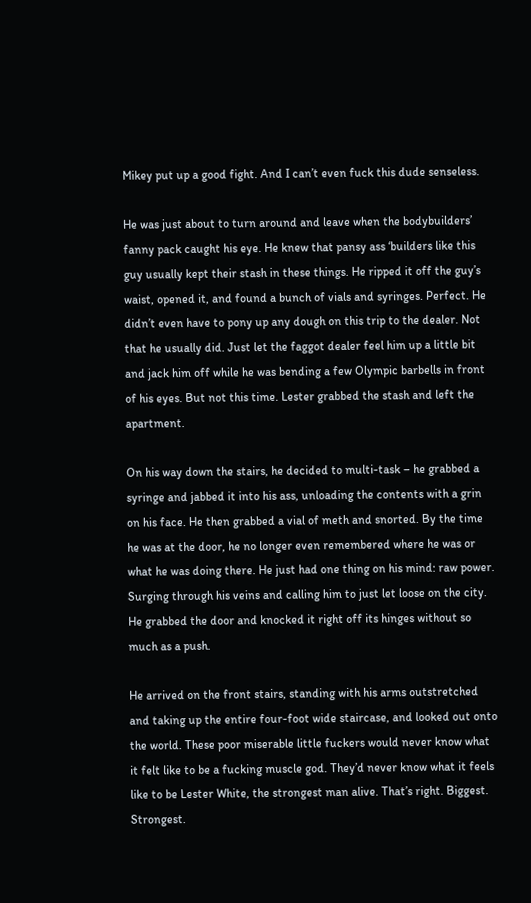Mikey put up a good fight. And I can’t even fuck this dude senseless.

He was just about to turn around and leave when the bodybuilders’ fanny pack caught his eye. He knew that pansy ass ‘builders like this guy usually kept their stash in these things. He ripped it off the guy’s waist, opened it, and found a bunch of vials and syringes. Perfect. He didn’t even have to pony up any dough on this trip to the dealer. Not that he usually did. Just let the faggot dealer feel him up a little bit and jack him off while he was bending a few Olympic barbells in front of his eyes. But not this time. Lester grabbed the stash and left the apartment.

On his way down the stairs, he decided to multi-task – he grabbed a syringe and jabbed it into his ass, unloading the contents with a grin on his face. He then grabbed a vial of meth and snorted. By the time he was at the door, he no longer even remembered where he was or what he was doing there. He just had one thing on his mind: raw power. Surging through his veins and calling him to just let loose on the city. He grabbed the door and knocked it right off its hinges without so much as a push.

He arrived on the front stairs, standing with his arms outstretched and taking up the entire four-foot wide staircase, and looked out onto the world. These poor miserable little fuckers would never know what it felt like to be a fucking muscle god. They’d never know what it feels like to be Lester White, the strongest man alive. That’s right. Biggest. Strongest.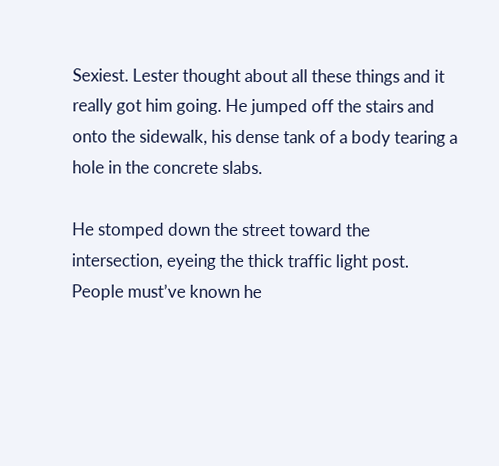Sexiest. Lester thought about all these things and it really got him going. He jumped off the stairs and onto the sidewalk, his dense tank of a body tearing a hole in the concrete slabs.

He stomped down the street toward the intersection, eyeing the thick traffic light post. People must’ve known he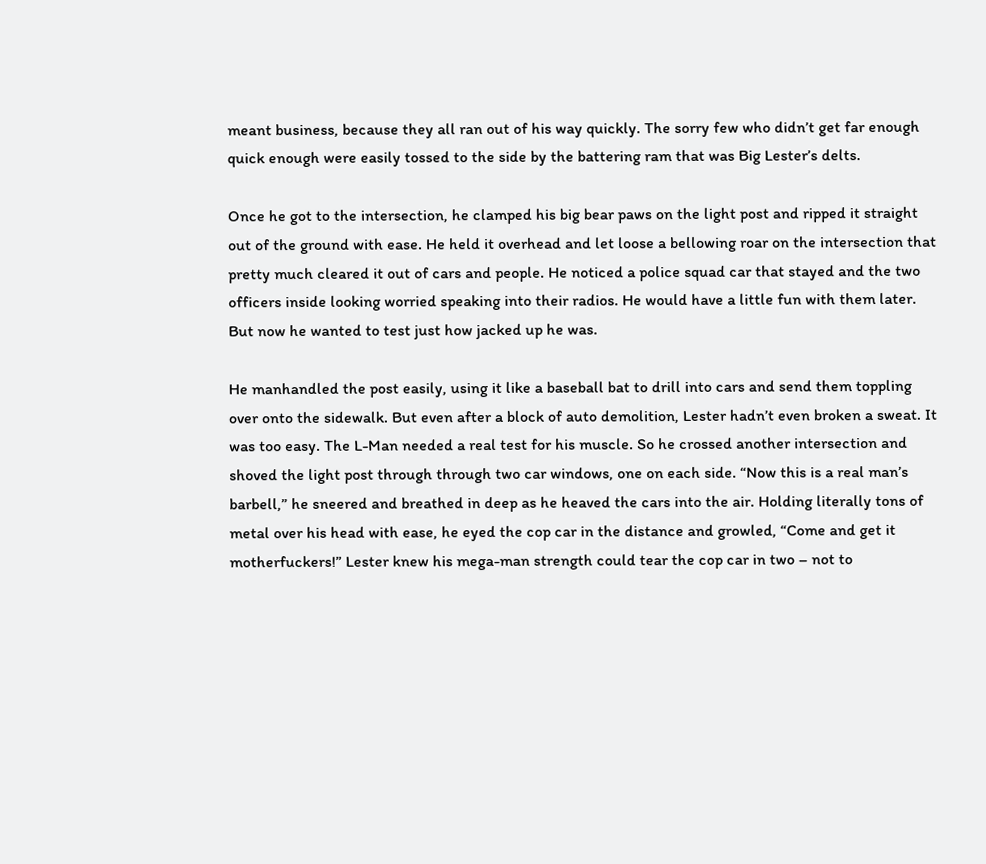meant business, because they all ran out of his way quickly. The sorry few who didn’t get far enough quick enough were easily tossed to the side by the battering ram that was Big Lester’s delts.

Once he got to the intersection, he clamped his big bear paws on the light post and ripped it straight out of the ground with ease. He held it overhead and let loose a bellowing roar on the intersection that pretty much cleared it out of cars and people. He noticed a police squad car that stayed and the two officers inside looking worried speaking into their radios. He would have a little fun with them later. But now he wanted to test just how jacked up he was.

He manhandled the post easily, using it like a baseball bat to drill into cars and send them toppling over onto the sidewalk. But even after a block of auto demolition, Lester hadn’t even broken a sweat. It was too easy. The L-Man needed a real test for his muscle. So he crossed another intersection and shoved the light post through through two car windows, one on each side. “Now this is a real man’s barbell,” he sneered and breathed in deep as he heaved the cars into the air. Holding literally tons of metal over his head with ease, he eyed the cop car in the distance and growled, “Come and get it motherfuckers!” Lester knew his mega-man strength could tear the cop car in two – not to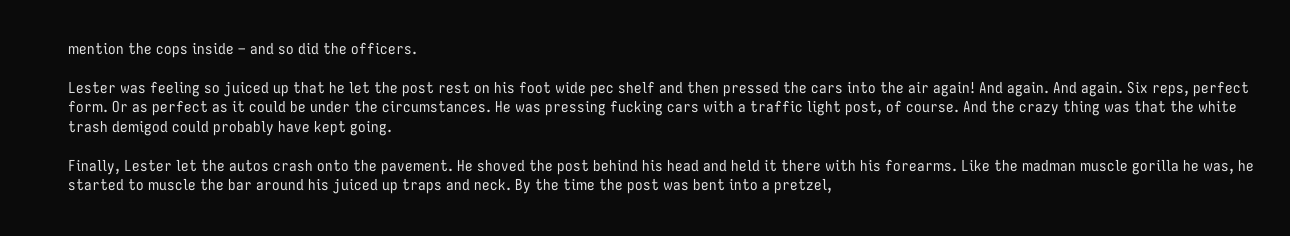mention the cops inside – and so did the officers.

Lester was feeling so juiced up that he let the post rest on his foot wide pec shelf and then pressed the cars into the air again! And again. And again. Six reps, perfect form. Or as perfect as it could be under the circumstances. He was pressing fucking cars with a traffic light post, of course. And the crazy thing was that the white trash demigod could probably have kept going.

Finally, Lester let the autos crash onto the pavement. He shoved the post behind his head and held it there with his forearms. Like the madman muscle gorilla he was, he started to muscle the bar around his juiced up traps and neck. By the time the post was bent into a pretzel,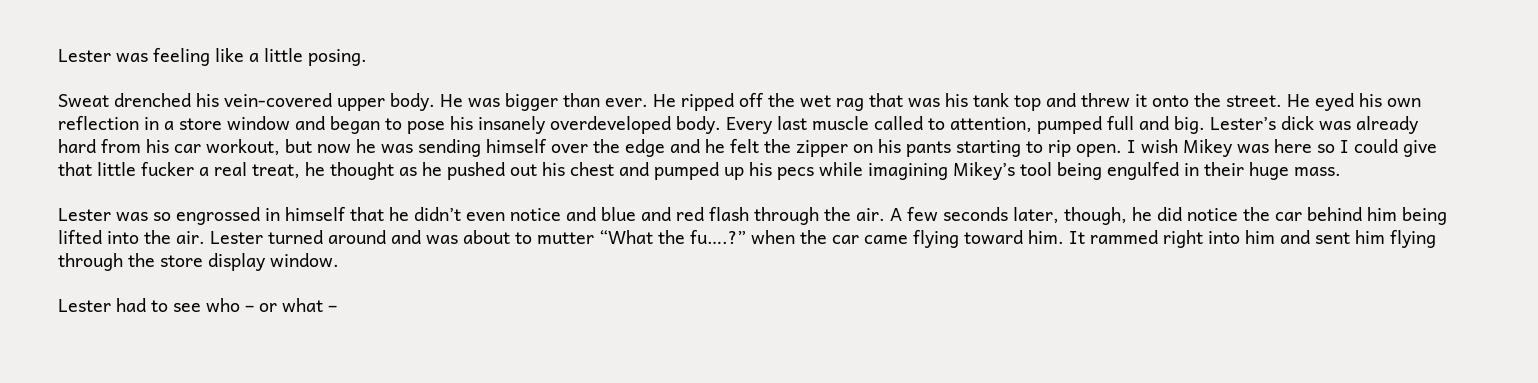Lester was feeling like a little posing.

Sweat drenched his vein-covered upper body. He was bigger than ever. He ripped off the wet rag that was his tank top and threw it onto the street. He eyed his own reflection in a store window and began to pose his insanely overdeveloped body. Every last muscle called to attention, pumped full and big. Lester’s dick was already hard from his car workout, but now he was sending himself over the edge and he felt the zipper on his pants starting to rip open. I wish Mikey was here so I could give that little fucker a real treat, he thought as he pushed out his chest and pumped up his pecs while imagining Mikey’s tool being engulfed in their huge mass.

Lester was so engrossed in himself that he didn’t even notice and blue and red flash through the air. A few seconds later, though, he did notice the car behind him being lifted into the air. Lester turned around and was about to mutter “What the fu….?” when the car came flying toward him. It rammed right into him and sent him flying through the store display window.

Lester had to see who – or what –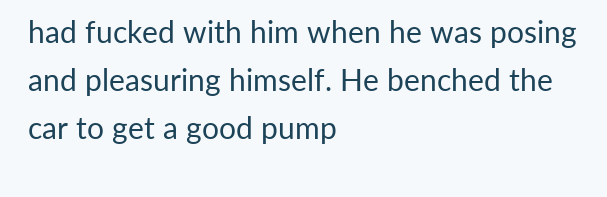had fucked with him when he was posing and pleasuring himself. He benched the car to get a good pump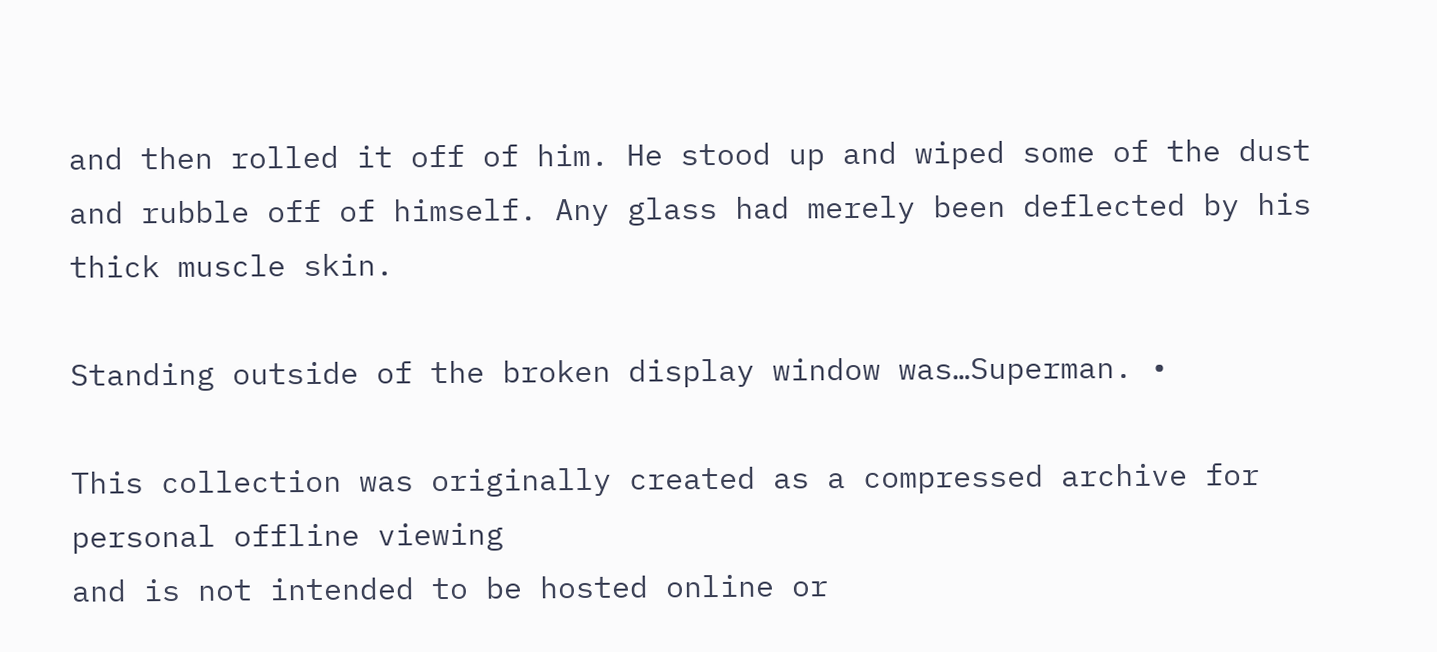and then rolled it off of him. He stood up and wiped some of the dust and rubble off of himself. Any glass had merely been deflected by his thick muscle skin.

Standing outside of the broken display window was…Superman. •

This collection was originally created as a compressed archive for personal offline viewing
and is not intended to be hosted online or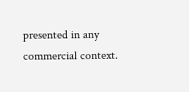presented in any commercial context.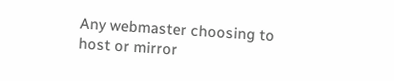Any webmaster choosing to host or mirror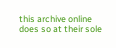this archive online
does so at their sole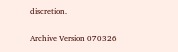discretion.

Archive Version 070326